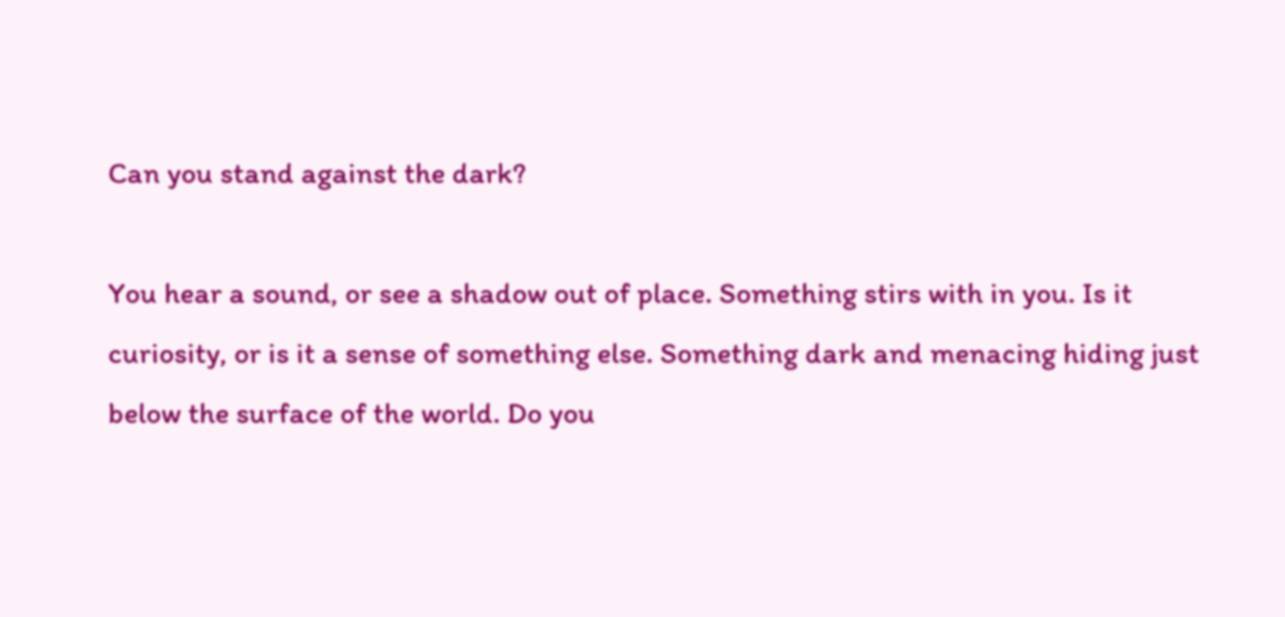Can you stand against the dark?

You hear a sound, or see a shadow out of place. Something stirs with in you. Is it curiosity, or is it a sense of something else. Something dark and menacing hiding just below the surface of the world. Do you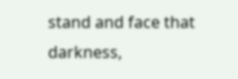stand and face that darkness,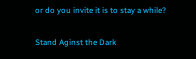or do you invite it is to stay a while?

Stand Aginst the Dark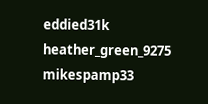eddied31k heather_green_9275 mikespamp33